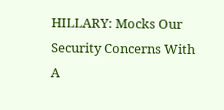HILLARY: Mocks Our Security Concerns With A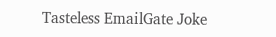Tasteless EmailGate Joke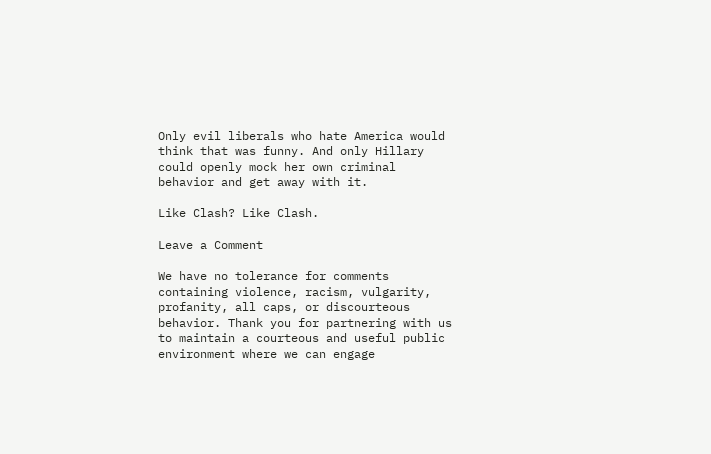Only evil liberals who hate America would think that was funny. And only Hillary could openly mock her own criminal behavior and get away with it.

Like Clash? Like Clash.

Leave a Comment

We have no tolerance for comments containing violence, racism, vulgarity, profanity, all caps, or discourteous behavior. Thank you for partnering with us to maintain a courteous and useful public environment where we can engage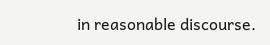in reasonable discourse.